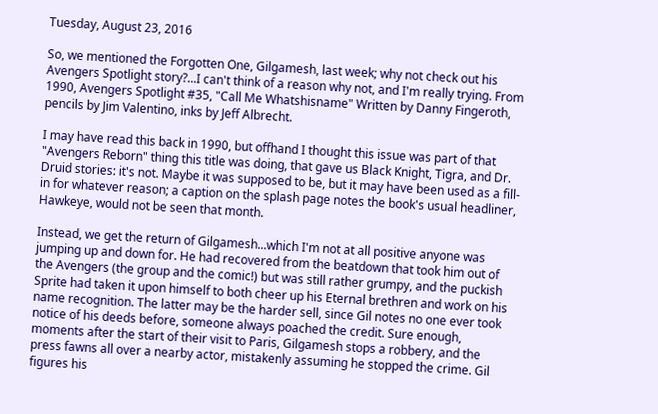Tuesday, August 23, 2016

So, we mentioned the Forgotten One, Gilgamesh, last week; why not check out his Avengers Spotlight story?...I can't think of a reason why not, and I'm really trying. From 1990, Avengers Spotlight #35, "Call Me Whatshisname" Written by Danny Fingeroth, pencils by Jim Valentino, inks by Jeff Albrecht.

I may have read this back in 1990, but offhand I thought this issue was part of that "Avengers Reborn" thing this title was doing, that gave us Black Knight, Tigra, and Dr. Druid stories: it's not. Maybe it was supposed to be, but it may have been used as a fill-in for whatever reason; a caption on the splash page notes the book's usual headliner, Hawkeye, would not be seen that month.

Instead, we get the return of Gilgamesh...which I'm not at all positive anyone was jumping up and down for. He had recovered from the beatdown that took him out of the Avengers (the group and the comic!) but was still rather grumpy, and the puckish Sprite had taken it upon himself to both cheer up his Eternal brethren and work on his name recognition. The latter may be the harder sell, since Gil notes no one ever took notice of his deeds before, someone always poached the credit. Sure enough, moments after the start of their visit to Paris, Gilgamesh stops a robbery, and the press fawns all over a nearby actor, mistakenly assuming he stopped the crime. Gil figures his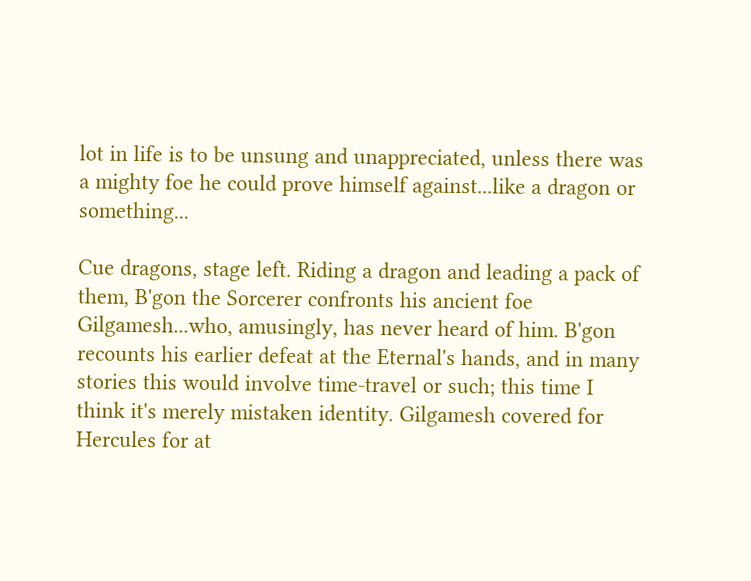lot in life is to be unsung and unappreciated, unless there was a mighty foe he could prove himself against...like a dragon or something...

Cue dragons, stage left. Riding a dragon and leading a pack of them, B'gon the Sorcerer confronts his ancient foe Gilgamesh...who, amusingly, has never heard of him. B'gon recounts his earlier defeat at the Eternal's hands, and in many stories this would involve time-travel or such; this time I think it's merely mistaken identity. Gilgamesh covered for Hercules for at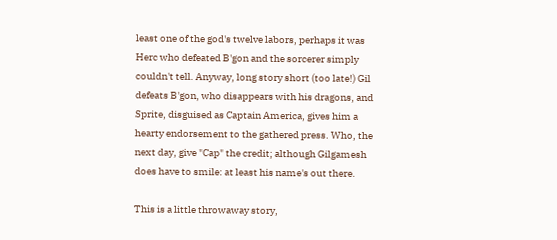least one of the god's twelve labors, perhaps it was Herc who defeated B'gon and the sorcerer simply couldn't tell. Anyway, long story short (too late!) Gil defeats B'gon, who disappears with his dragons, and Sprite, disguised as Captain America, gives him a hearty endorsement to the gathered press. Who, the next day, give "Cap" the credit; although Gilgamesh does have to smile: at least his name's out there.

This is a little throwaway story,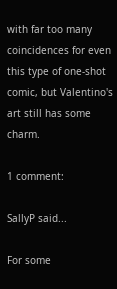with far too many coincidences for even this type of one-shot comic, but Valentino's art still has some charm.

1 comment:

SallyP said...

For some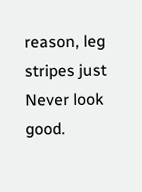reason, leg stripes just Never look good.